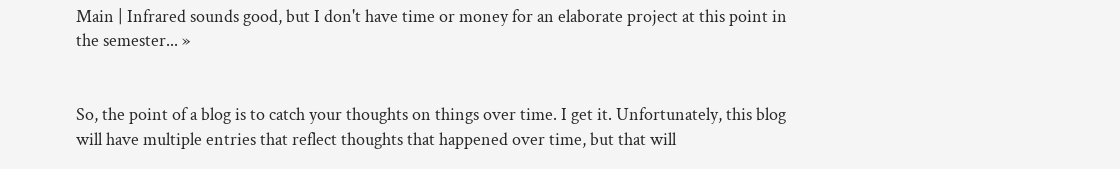Main | Infrared sounds good, but I don't have time or money for an elaborate project at this point in the semester... »


So, the point of a blog is to catch your thoughts on things over time. I get it. Unfortunately, this blog will have multiple entries that reflect thoughts that happened over time, but that will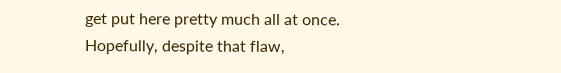get put here pretty much all at once. Hopefully, despite that flaw,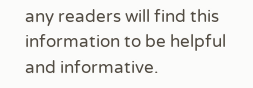any readers will find this information to be helpful and informative.